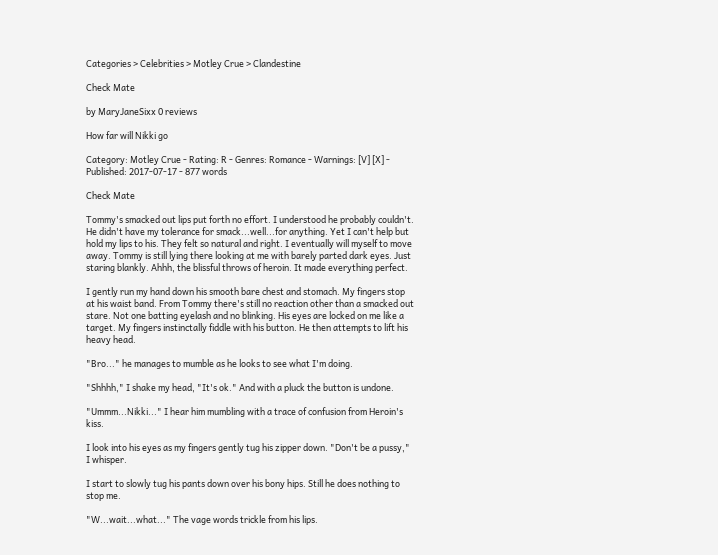Categories > Celebrities > Motley Crue > Clandestine

Check Mate

by MaryJaneSixx 0 reviews

How far will Nikki go

Category: Motley Crue - Rating: R - Genres: Romance - Warnings: [V] [X] - Published: 2017-07-17 - 877 words

Check Mate

Tommy's smacked out lips put forth no effort. I understood he probably couldn't. He didn't have my tolerance for smack...well...for anything. Yet I can't help but hold my lips to his. They felt so natural and right. I eventually will myself to move away. Tommy is still lying there looking at me with barely parted dark eyes. Just staring blankly. Ahhh, the blissful throws of heroin. It made everything perfect.

I gently run my hand down his smooth bare chest and stomach. My fingers stop at his waist band. From Tommy there's still no reaction other than a smacked out stare. Not one batting eyelash and no blinking. His eyes are locked on me like a target. My fingers instinctally fiddle with his button. He then attempts to lift his heavy head.

"Bro..." he manages to mumble as he looks to see what I'm doing.

"Shhhh," I shake my head, "It's ok." And with a pluck the button is undone.

"Ummm...Nikki..." I hear him mumbling with a trace of confusion from Heroin's kiss.

I look into his eyes as my fingers gently tug his zipper down. "Don't be a pussy," I whisper.

I start to slowly tug his pants down over his bony hips. Still he does nothing to stop me.

"W...wait...what..." The vage words trickle from his lips.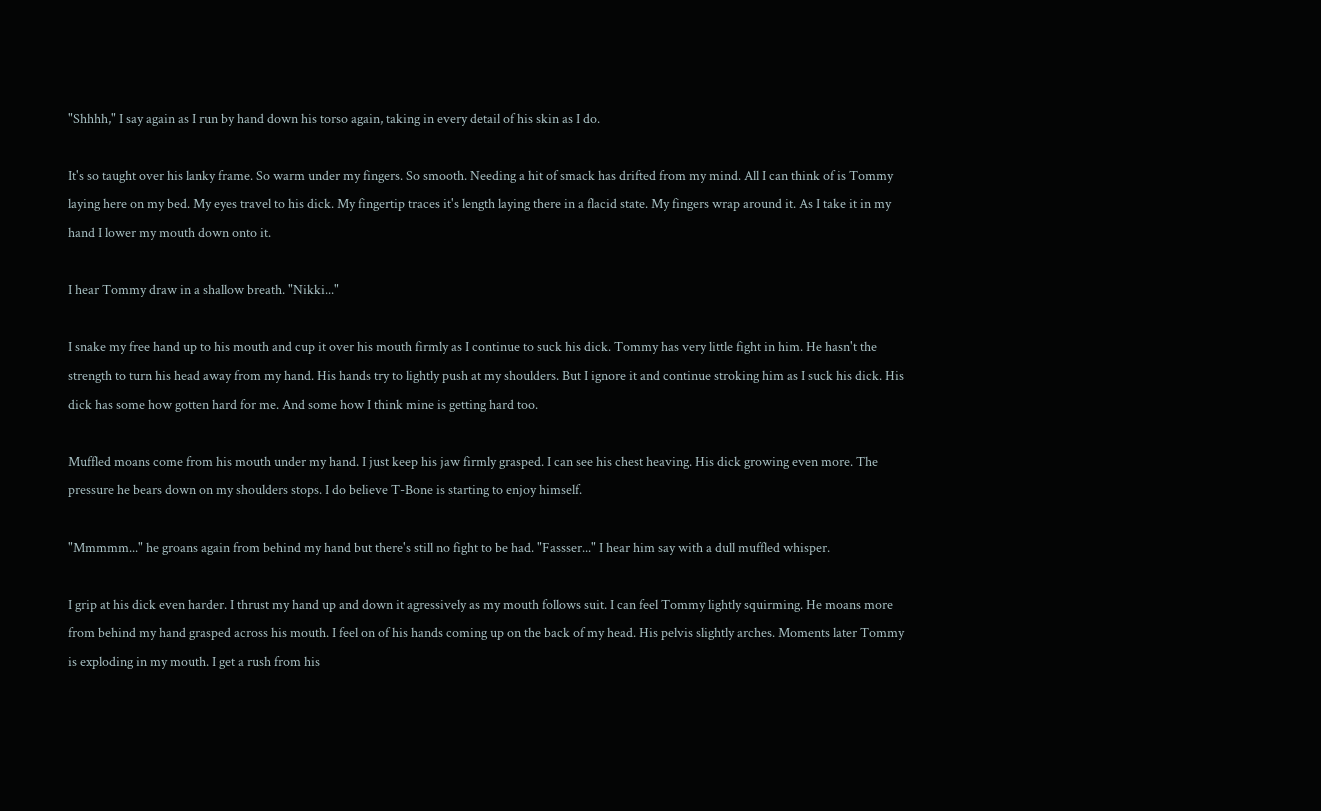"Shhhh," I say again as I run by hand down his torso again, taking in every detail of his skin as I do.

It's so taught over his lanky frame. So warm under my fingers. So smooth. Needing a hit of smack has drifted from my mind. All I can think of is Tommy laying here on my bed. My eyes travel to his dick. My fingertip traces it's length laying there in a flacid state. My fingers wrap around it. As I take it in my hand I lower my mouth down onto it.

I hear Tommy draw in a shallow breath. "Nikki..."

I snake my free hand up to his mouth and cup it over his mouth firmly as I continue to suck his dick. Tommy has very little fight in him. He hasn't the strength to turn his head away from my hand. His hands try to lightly push at my shoulders. But I ignore it and continue stroking him as I suck his dick. His dick has some how gotten hard for me. And some how I think mine is getting hard too.

Muffled moans come from his mouth under my hand. I just keep his jaw firmly grasped. I can see his chest heaving. His dick growing even more. The pressure he bears down on my shoulders stops. I do believe T-Bone is starting to enjoy himself.

"Mmmmm..." he groans again from behind my hand but there's still no fight to be had. "Fassser..." I hear him say with a dull muffled whisper.

I grip at his dick even harder. I thrust my hand up and down it agressively as my mouth follows suit. I can feel Tommy lightly squirming. He moans more from behind my hand grasped across his mouth. I feel on of his hands coming up on the back of my head. His pelvis slightly arches. Moments later Tommy is exploding in my mouth. I get a rush from his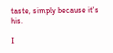taste, simply because it's his.

I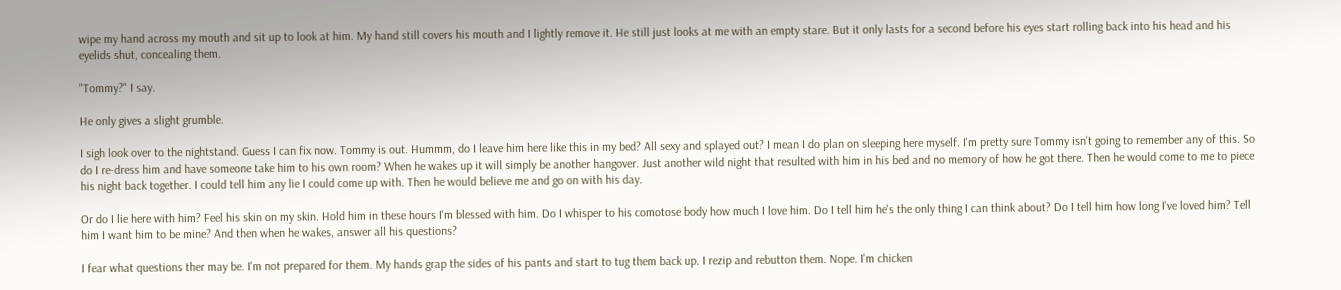wipe my hand across my mouth and sit up to look at him. My hand still covers his mouth and I lightly remove it. He still just looks at me with an empty stare. But it only lasts for a second before his eyes start rolling back into his head and his eyelids shut, concealing them.

"Tommy?" I say.

He only gives a slight grumble.

I sigh look over to the nightstand. Guess I can fix now. Tommy is out. Hummm, do I leave him here like this in my bed? All sexy and splayed out? I mean I do plan on sleeping here myself. I'm pretty sure Tommy isn't going to remember any of this. So do I re-dress him and have someone take him to his own room? When he wakes up it will simply be another hangover. Just another wild night that resulted with him in his bed and no memory of how he got there. Then he would come to me to piece his night back together. I could tell him any lie I could come up with. Then he would believe me and go on with his day.

Or do I lie here with him? Feel his skin on my skin. Hold him in these hours I'm blessed with him. Do I whisper to his comotose body how much I love him. Do I tell him he's the only thing I can think about? Do I tell him how long I've loved him? Tell him I want him to be mine? And then when he wakes, answer all his questions?

I fear what questions ther may be. I'm not prepared for them. My hands grap the sides of his pants and start to tug them back up. I rezip and rebutton them. Nope. I'm chicken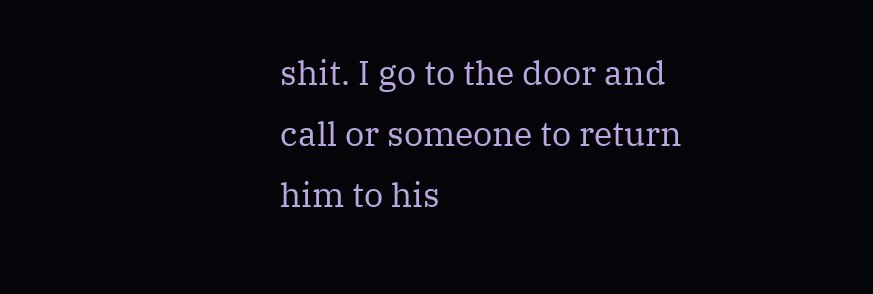shit. I go to the door and call or someone to return him to his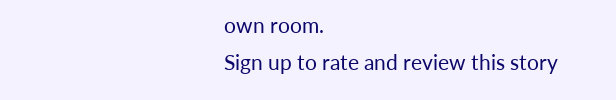own room.
Sign up to rate and review this story